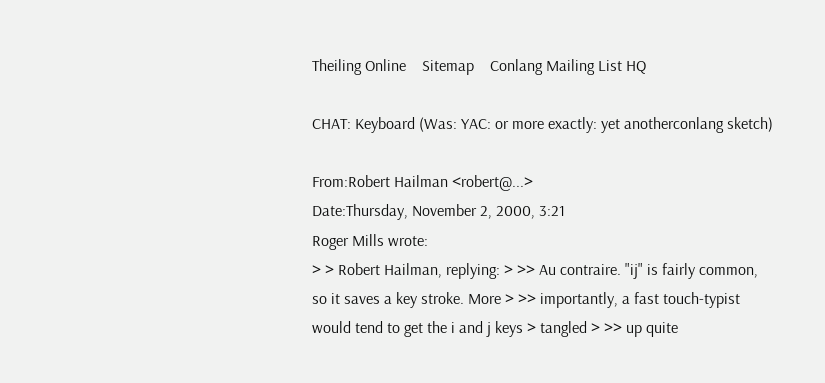Theiling Online    Sitemap    Conlang Mailing List HQ

CHAT: Keyboard (Was: YAC: or more exactly: yet anotherconlang sketch)

From:Robert Hailman <robert@...>
Date:Thursday, November 2, 2000, 3:21
Roger Mills wrote:
> > Robert Hailman, replying: > >> Au contraire. "ij" is fairly common, so it saves a key stroke. More > >> importantly, a fast touch-typist would tend to get the i and j keys > tangled > >> up quite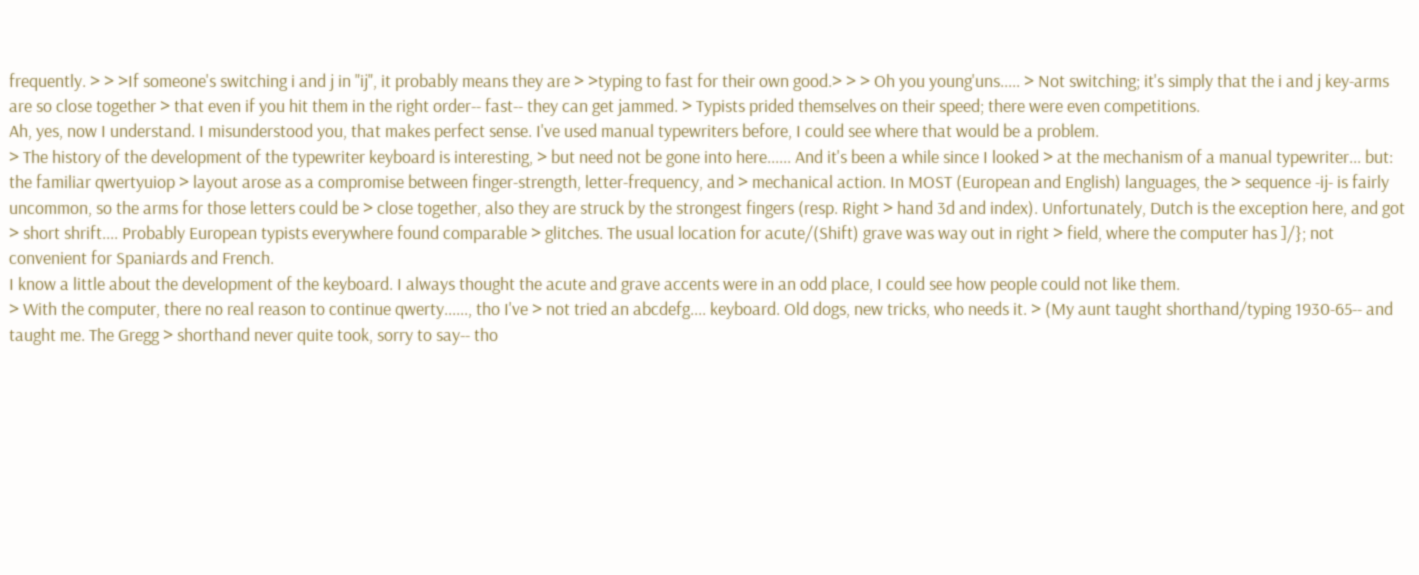frequently. > > >If someone's switching i and j in "ij", it probably means they are > >typing to fast for their own good.> > > Oh you young'uns..... > Not switching; it's simply that the i and j key-arms are so close together > that even if you hit them in the right order-- fast-- they can get jammed. > Typists prided themselves on their speed; there were even competitions.
Ah, yes, now I understand. I misunderstood you, that makes perfect sense. I've used manual typewriters before, I could see where that would be a problem.
> The history of the development of the typewriter keyboard is interesting, > but need not be gone into here...... And it's been a while since I looked > at the mechanism of a manual typewriter... but: the familiar qwertyuiop > layout arose as a compromise between finger-strength, letter-frequency, and > mechanical action. In MOST (European and English) languages, the > sequence -ij- is fairly uncommon, so the arms for those letters could be > close together, also they are struck by the strongest fingers (resp. Right > hand 3d and index). Unfortunately, Dutch is the exception here, and got > short shrift.... Probably European typists everywhere found comparable > glitches. The usual location for acute/(Shift) grave was way out in right > field, where the computer has ]/}; not convenient for Spaniards and French.
I know a little about the development of the keyboard. I always thought the acute and grave accents were in an odd place, I could see how people could not like them.
> With the computer, there no real reason to continue qwerty......, tho I've > not tried an abcdefg.... keyboard. Old dogs, new tricks, who needs it. > (My aunt taught shorthand/typing 1930-65-- and taught me. The Gregg > shorthand never quite took, sorry to say-- tho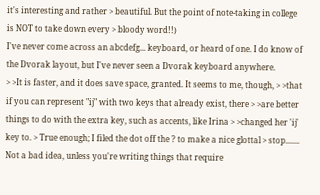it's interesting and rather > beautiful. But the point of note-taking in college is NOT to take down every > bloody word!!)
I've never come across an abcdefg... keyboard, or heard of one. I do know of the Dvorak layout, but I've never seen a Dvorak keyboard anywhere.
> >It is faster, and it does save space, granted. It seems to me, though, > >that if you can represent "ij" with two keys that already exist, there > >are better things to do with the extra key, such as accents, like Irina > >changed her 'ij' key to. > True enough; I filed the dot off the ? to make a nice glottal > stop.......
Not a bad idea, unless you're writing things that require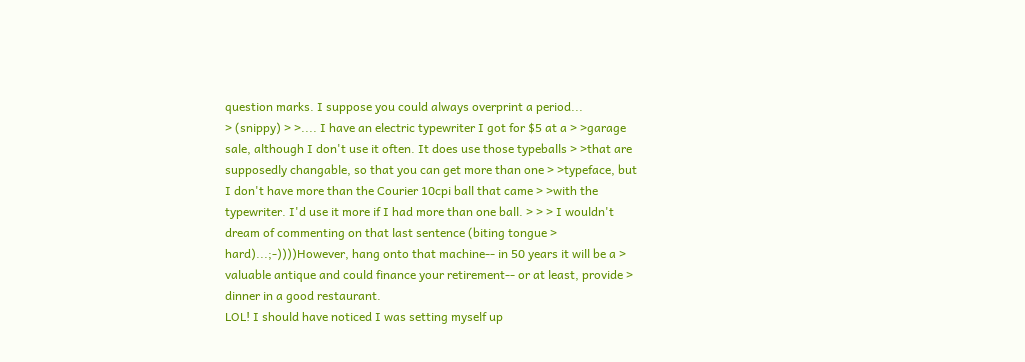question marks. I suppose you could always overprint a period...
> (snippy) > >.... I have an electric typewriter I got for $5 at a > >garage sale, although I don't use it often. It does use those typeballs > >that are supposedly changable, so that you can get more than one > >typeface, but I don't have more than the Courier 10cpi ball that came > >with the typewriter. I'd use it more if I had more than one ball. > > > I wouldn't dream of commenting on that last sentence (biting tongue > hard)...;-))))However, hang onto that machine-- in 50 years it will be a > valuable antique and could finance your retirement-- or at least, provide > dinner in a good restaurant.
LOL! I should have noticed I was setting myself up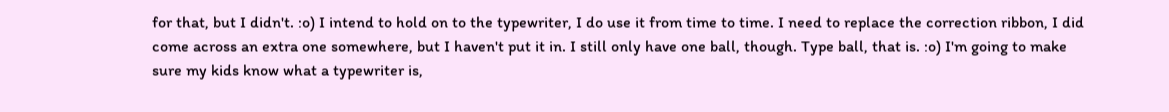for that, but I didn't. :o) I intend to hold on to the typewriter, I do use it from time to time. I need to replace the correction ribbon, I did come across an extra one somewhere, but I haven't put it in. I still only have one ball, though. Type ball, that is. :o) I'm going to make sure my kids know what a typewriter is,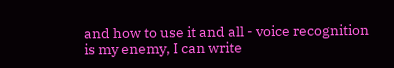and how to use it and all - voice recognition is my enemy, I can write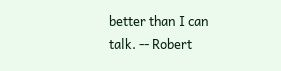better than I can talk. -- Robert